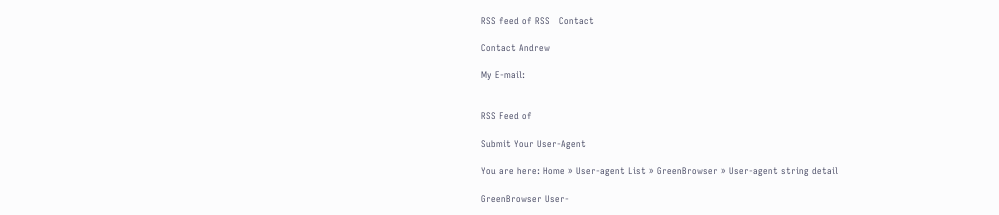RSS feed of RSS   Contact

Contact Andrew

My E-mail:


RSS Feed of

Submit Your User-Agent

You are here: Home » User-agent List » GreenBrowser » User-agent string detail

GreenBrowser User-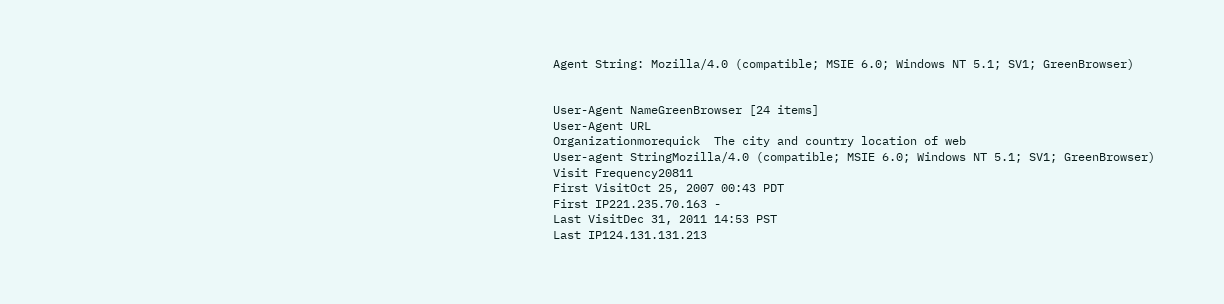Agent String: Mozilla/4.0 (compatible; MSIE 6.0; Windows NT 5.1; SV1; GreenBrowser)


User-Agent NameGreenBrowser [24 items]
User-Agent URL
Organizationmorequick  The city and country location of web
User-agent StringMozilla/4.0 (compatible; MSIE 6.0; Windows NT 5.1; SV1; GreenBrowser)
Visit Frequency20811
First VisitOct 25, 2007 00:43 PDT
First IP221.235.70.163 -
Last VisitDec 31, 2011 14:53 PST
Last IP124.131.131.213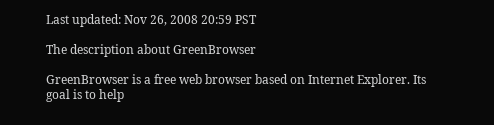Last updated: Nov 26, 2008 20:59 PST

The description about GreenBrowser

GreenBrowser is a free web browser based on Internet Explorer. Its goal is to help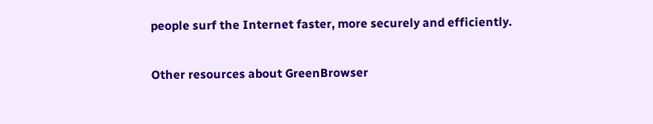people surf the Internet faster, more securely and efficiently.

Other resources about GreenBrowser